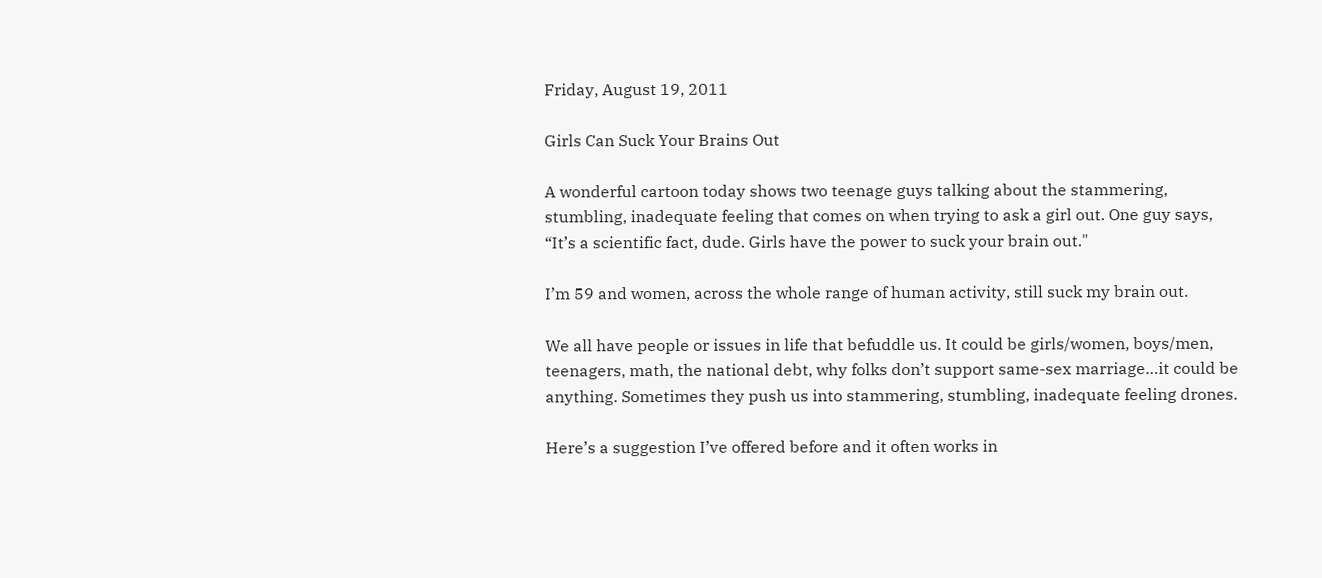Friday, August 19, 2011

Girls Can Suck Your Brains Out

A wonderful cartoon today shows two teenage guys talking about the stammering, stumbling, inadequate feeling that comes on when trying to ask a girl out. One guy says, “It’s a scientific fact, dude. Girls have the power to suck your brain out."

I’m 59 and women, across the whole range of human activity, still suck my brain out.

We all have people or issues in life that befuddle us. It could be girls/women, boys/men, teenagers, math, the national debt, why folks don’t support same-sex marriage…it could be anything. Sometimes they push us into stammering, stumbling, inadequate feeling drones.

Here’s a suggestion I’ve offered before and it often works in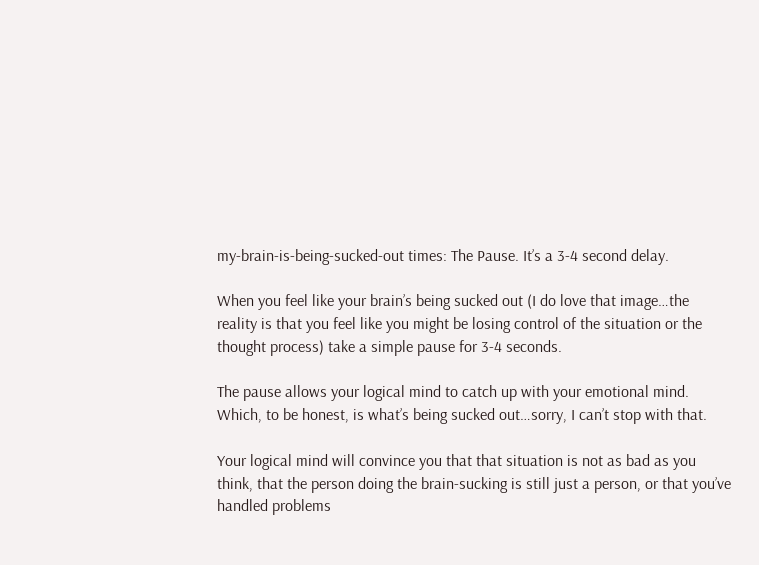my-brain-is-being-sucked-out times: The Pause. It’s a 3-4 second delay.

When you feel like your brain’s being sucked out (I do love that image…the reality is that you feel like you might be losing control of the situation or the thought process) take a simple pause for 3-4 seconds.

The pause allows your logical mind to catch up with your emotional mind. Which, to be honest, is what’s being sucked out…sorry, I can’t stop with that.

Your logical mind will convince you that that situation is not as bad as you think, that the person doing the brain-sucking is still just a person, or that you’ve handled problems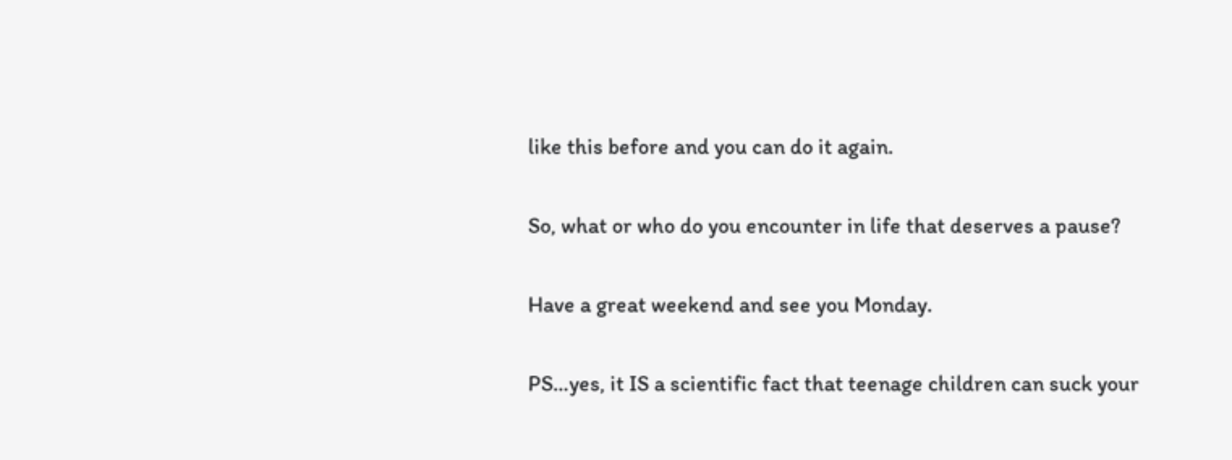like this before and you can do it again.

So, what or who do you encounter in life that deserves a pause?

Have a great weekend and see you Monday.

PS…yes, it IS a scientific fact that teenage children can suck your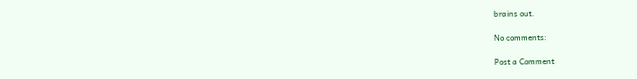brains out.

No comments:

Post a Comment